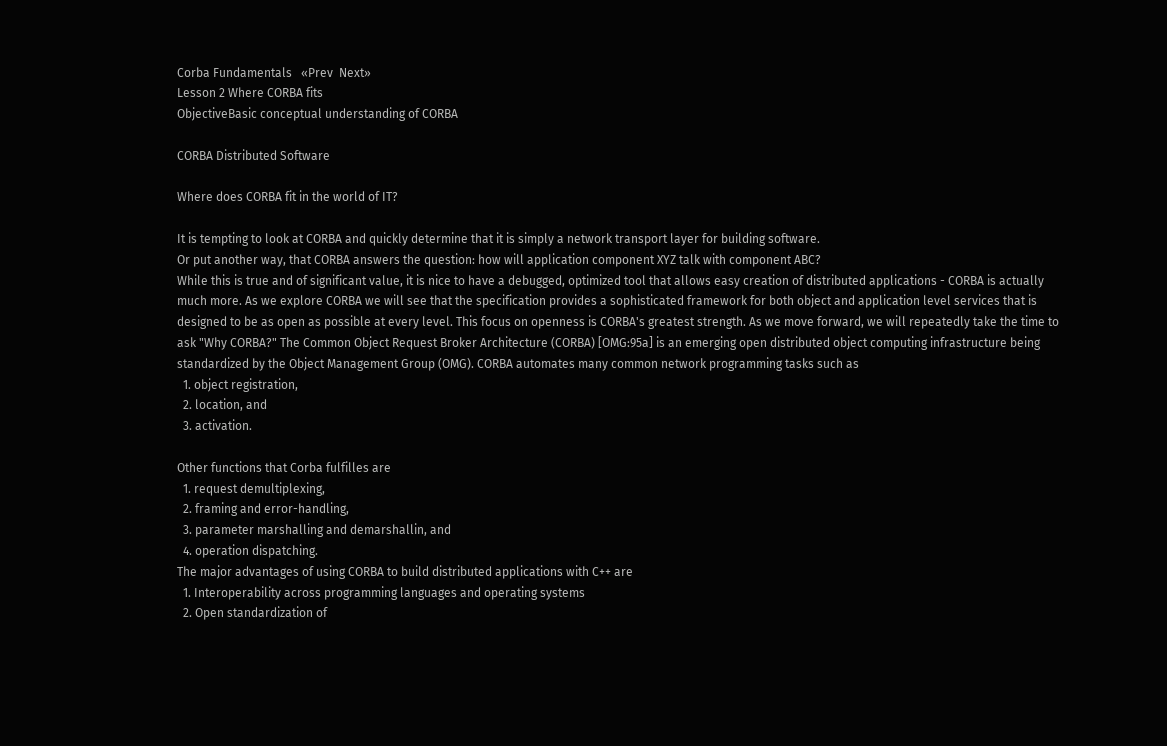Corba Fundamentals   «Prev  Next»
Lesson 2 Where CORBA fits
ObjectiveBasic conceptual understanding of CORBA

CORBA Distributed Software

Where does CORBA fit in the world of IT?

It is tempting to look at CORBA and quickly determine that it is simply a network transport layer for building software.
Or put another way, that CORBA answers the question: how will application component XYZ talk with component ABC?
While this is true and of significant value, it is nice to have a debugged, optimized tool that allows easy creation of distributed applications - CORBA is actually much more. As we explore CORBA we will see that the specification provides a sophisticated framework for both object and application level services that is designed to be as open as possible at every level. This focus on openness is CORBA's greatest strength. As we move forward, we will repeatedly take the time to ask "Why CORBA?" The Common Object Request Broker Architecture (CORBA) [OMG:95a] is an emerging open distributed object computing infrastructure being standardized by the Object Management Group (OMG). CORBA automates many common network programming tasks such as
  1. object registration,
  2. location, and
  3. activation.

Other functions that Corba fulfilles are
  1. request demultiplexing,
  2. framing and error-handling,
  3. parameter marshalling and demarshallin, and
  4. operation dispatching.
The major advantages of using CORBA to build distributed applications with C++ are
  1. Interoperability across programming languages and operating systems
  2. Open standardization of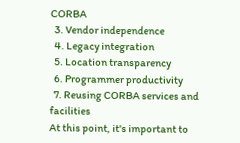CORBA
  3. Vendor independence
  4. Legacy integration
  5. Location transparency
  6. Programmer productivity
  7. Reusing CORBA services and facilities
At this point, it's important to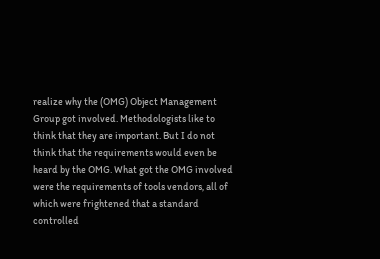realize why the (OMG) Object Management Group got involved. Methodologists like to think that they are important. But I do not think that the requirements would even be heard by the OMG. What got the OMG involved were the requirements of tools vendors, all of which were frightened that a standard controlled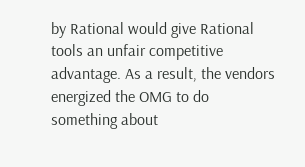by Rational would give Rational tools an unfair competitive advantage. As a result, the vendors energized the OMG to do something about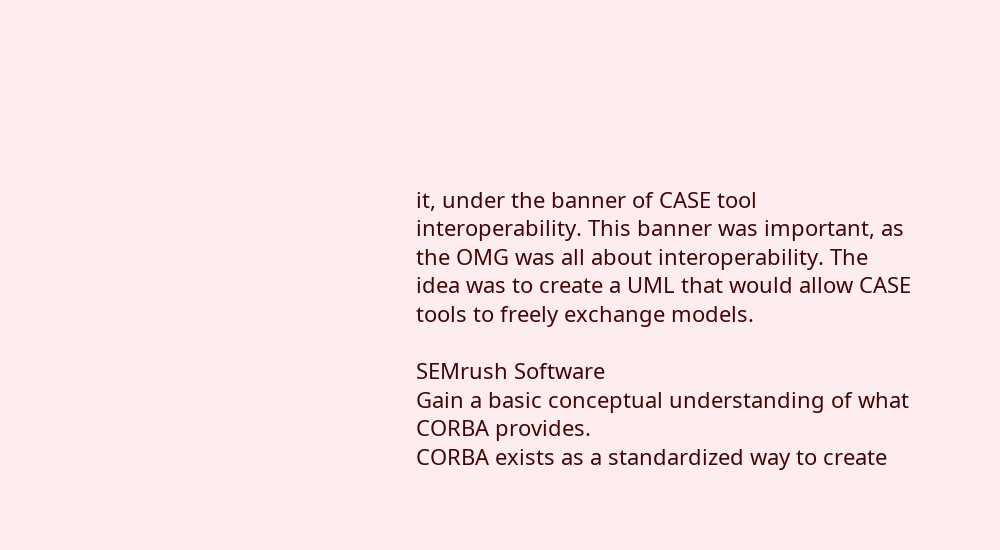it, under the banner of CASE tool interoperability. This banner was important, as the OMG was all about interoperability. The idea was to create a UML that would allow CASE tools to freely exchange models.

SEMrush Software
Gain a basic conceptual understanding of what CORBA provides.
CORBA exists as a standardized way to create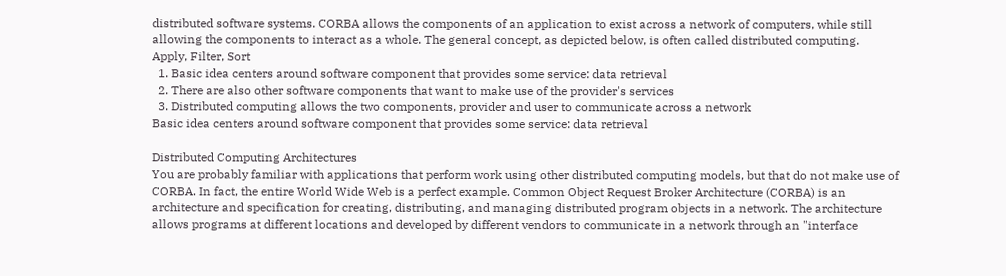distributed software systems. CORBA allows the components of an application to exist across a network of computers, while still allowing the components to interact as a whole. The general concept, as depicted below, is often called distributed computing.
Apply, Filter, Sort
  1. Basic idea centers around software component that provides some service: data retrieval
  2. There are also other software components that want to make use of the provider's services
  3. Distributed computing allows the two components, provider and user to communicate across a network
Basic idea centers around software component that provides some service: data retrieval

Distributed Computing Architectures
You are probably familiar with applications that perform work using other distributed computing models, but that do not make use of CORBA. In fact, the entire World Wide Web is a perfect example. Common Object Request Broker Architecture (CORBA) is an architecture and specification for creating, distributing, and managing distributed program objects in a network. The architecture allows programs at different locations and developed by different vendors to communicate in a network through an "interface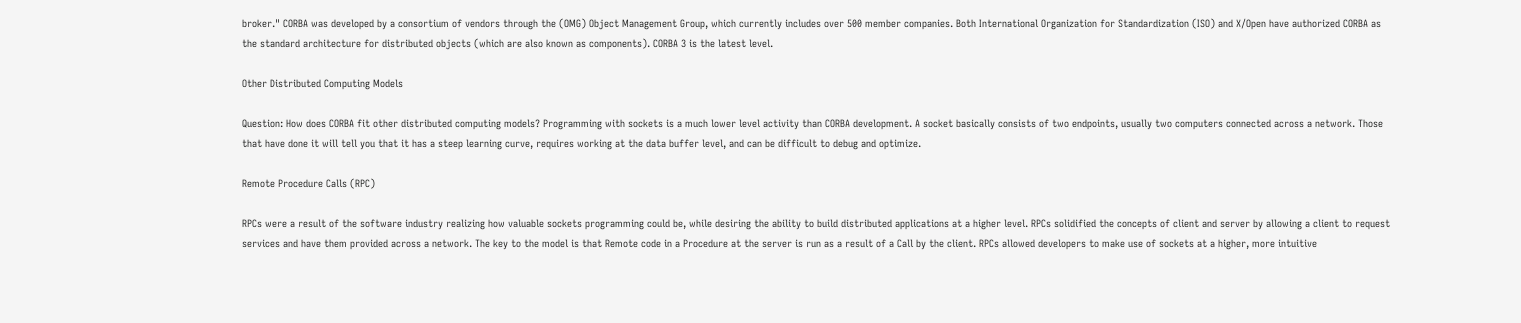broker." CORBA was developed by a consortium of vendors through the (OMG) Object Management Group, which currently includes over 500 member companies. Both International Organization for Standardization (ISO) and X/Open have authorized CORBA as the standard architecture for distributed objects (which are also known as components). CORBA 3 is the latest level.

Other Distributed Computing Models

Question: How does CORBA fit other distributed computing models? Programming with sockets is a much lower level activity than CORBA development. A socket basically consists of two endpoints, usually two computers connected across a network. Those that have done it will tell you that it has a steep learning curve, requires working at the data buffer level, and can be difficult to debug and optimize.

Remote Procedure Calls (RPC)

RPCs were a result of the software industry realizing how valuable sockets programming could be, while desiring the ability to build distributed applications at a higher level. RPCs solidified the concepts of client and server by allowing a client to request services and have them provided across a network. The key to the model is that Remote code in a Procedure at the server is run as a result of a Call by the client. RPCs allowed developers to make use of sockets at a higher, more intuitive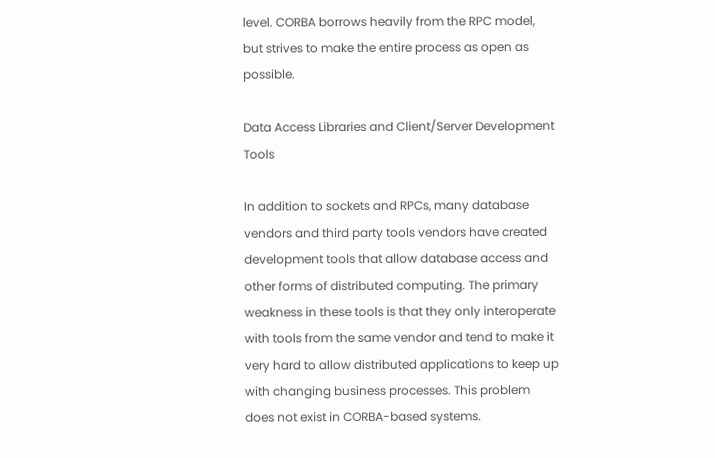level. CORBA borrows heavily from the RPC model, but strives to make the entire process as open as possible.

Data Access Libraries and Client/Server Development Tools

In addition to sockets and RPCs, many database vendors and third party tools vendors have created development tools that allow database access and other forms of distributed computing. The primary weakness in these tools is that they only interoperate with tools from the same vendor and tend to make it very hard to allow distributed applications to keep up with changing business processes. This problem does not exist in CORBA-based systems.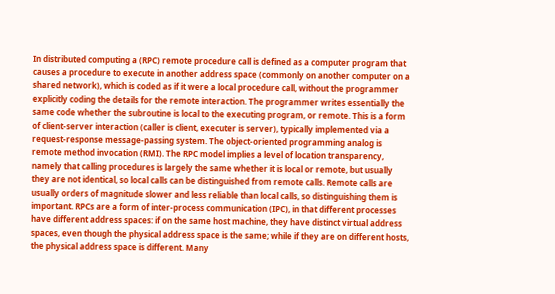In distributed computing a (RPC) remote procedure call is defined as a computer program that causes a procedure to execute in another address space (commonly on another computer on a shared network), which is coded as if it were a local procedure call, without the programmer explicitly coding the details for the remote interaction. The programmer writes essentially the same code whether the subroutine is local to the executing program, or remote. This is a form of client-server interaction (caller is client, executer is server), typically implemented via a request-response message-passing system. The object-oriented programming analog is remote method invocation (RMI). The RPC model implies a level of location transparency, namely that calling procedures is largely the same whether it is local or remote, but usually they are not identical, so local calls can be distinguished from remote calls. Remote calls are usually orders of magnitude slower and less reliable than local calls, so distinguishing them is important. RPCs are a form of inter-process communication (IPC), in that different processes have different address spaces: if on the same host machine, they have distinct virtual address spaces, even though the physical address space is the same; while if they are on different hosts, the physical address space is different. Many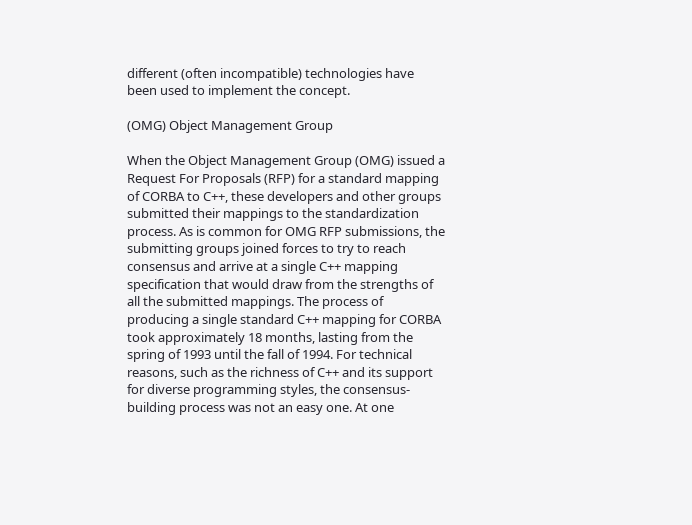different (often incompatible) technologies have been used to implement the concept.

(OMG) Object Management Group

When the Object Management Group (OMG) issued a Request For Proposals (RFP) for a standard mapping of CORBA to C++, these developers and other groups submitted their mappings to the standardization process. As is common for OMG RFP submissions, the submitting groups joined forces to try to reach consensus and arrive at a single C++ mapping specification that would draw from the strengths of all the submitted mappings. The process of producing a single standard C++ mapping for CORBA took approximately 18 months, lasting from the spring of 1993 until the fall of 1994. For technical reasons, such as the richness of C++ and its support for diverse programming styles, the consensus-building process was not an easy one. At one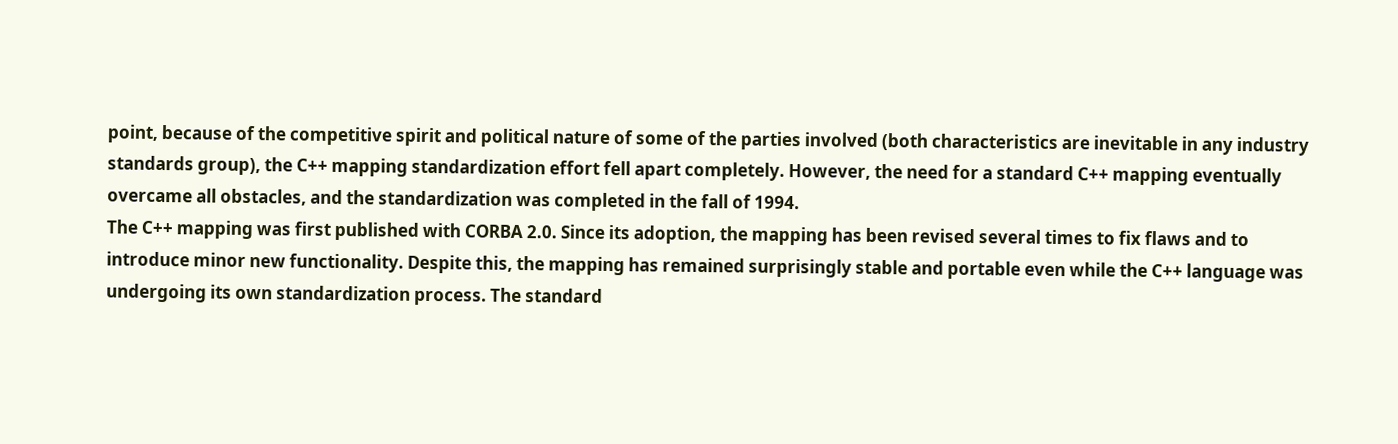point, because of the competitive spirit and political nature of some of the parties involved (both characteristics are inevitable in any industry standards group), the C++ mapping standardization effort fell apart completely. However, the need for a standard C++ mapping eventually overcame all obstacles, and the standardization was completed in the fall of 1994.
The C++ mapping was first published with CORBA 2.0. Since its adoption, the mapping has been revised several times to fix flaws and to introduce minor new functionality. Despite this, the mapping has remained surprisingly stable and portable even while the C++ language was undergoing its own standardization process. The standard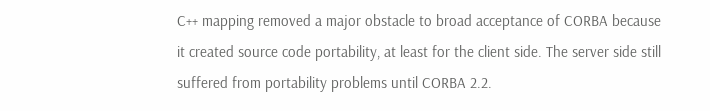C++ mapping removed a major obstacle to broad acceptance of CORBA because it created source code portability, at least for the client side. The server side still suffered from portability problems until CORBA 2.2.